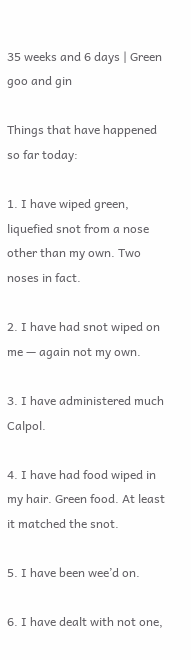35 weeks and 6 days | Green goo and gin

Things that have happened so far today:

1. I have wiped green, liquefied snot from a nose other than my own. Two noses in fact.

2. I have had snot wiped on me — again not my own.

3. I have administered much Calpol.

4. I have had food wiped in my hair. Green food. At least it matched the snot.

5. I have been wee’d on.

6. I have dealt with not one,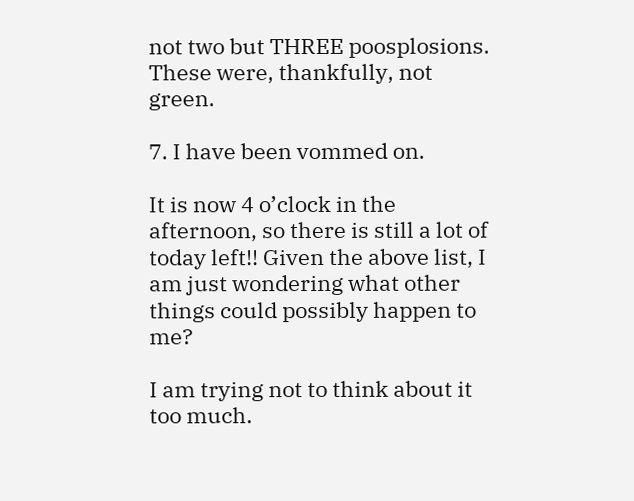not two but THREE poosplosions. These were, thankfully, not green.

7. I have been vommed on.

It is now 4 o’clock in the afternoon, so there is still a lot of today left!! Given the above list, I am just wondering what other things could possibly happen to me?

I am trying not to think about it too much.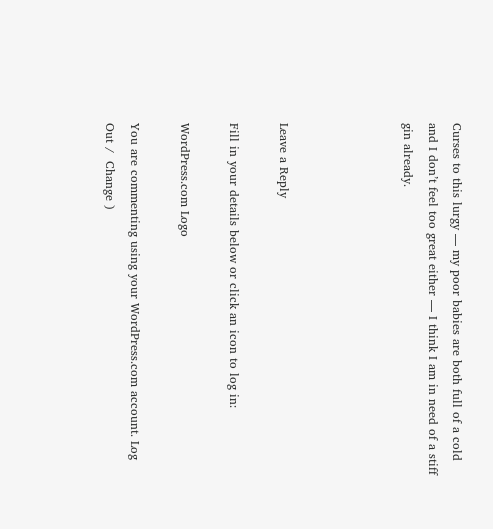Curses to this lurgy — my poor babies are both full of a cold and I don’t feel too great either — I think I am in need of a stiff gin already.




Leave a Reply

Fill in your details below or click an icon to log in:

WordPress.com Logo

You are commenting using your WordPress.com account. Log Out /  Change )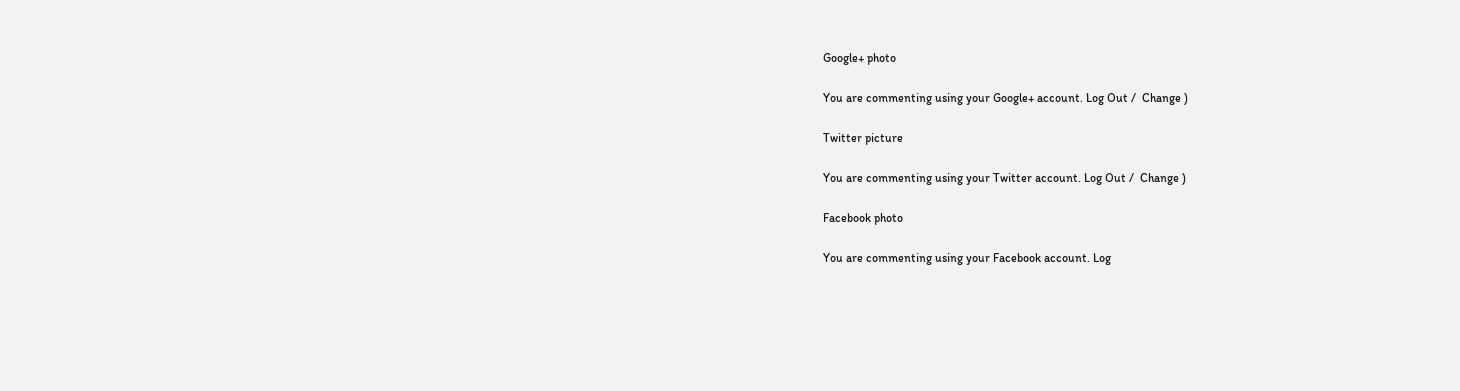Google+ photo

You are commenting using your Google+ account. Log Out /  Change )

Twitter picture

You are commenting using your Twitter account. Log Out /  Change )

Facebook photo

You are commenting using your Facebook account. Log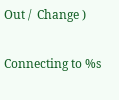Out /  Change )

Connecting to %s